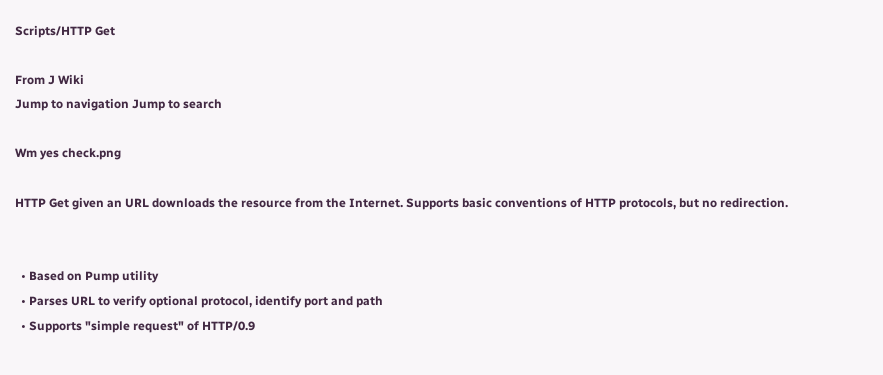Scripts/HTTP Get

From J Wiki
Jump to navigation Jump to search

Wm yes check.png

HTTP Get given an URL downloads the resource from the Internet. Supports basic conventions of HTTP protocols, but no redirection.


  • Based on Pump utility
  • Parses URL to verify optional protocol, identify port and path
  • Supports "simple request" of HTTP/0.9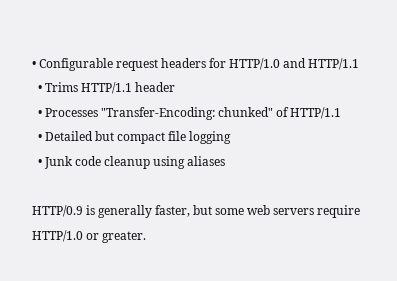• Configurable request headers for HTTP/1.0 and HTTP/1.1
  • Trims HTTP/1.1 header
  • Processes "Transfer-Encoding: chunked" of HTTP/1.1
  • Detailed but compact file logging
  • Junk code cleanup using aliases

HTTP/0.9 is generally faster, but some web servers require HTTP/1.0 or greater.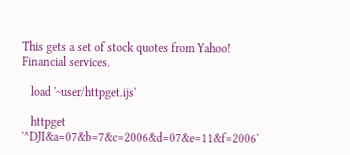This gets a set of stock quotes from Yahoo! Financial services.

   load '~user/httpget.ijs'

   httpget '^DJI&a=07&b=7&c=2006&d=07&e=11&f=2006'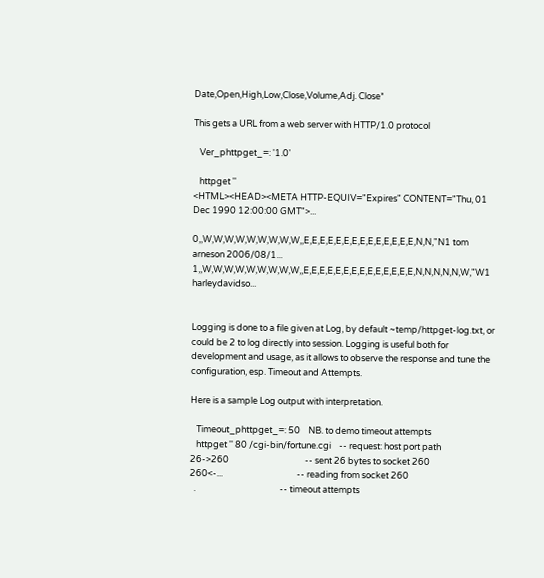Date,Open,High,Low,Close,Volume,Adj. Close*

This gets a URL from a web server with HTTP/1.0 protocol

   Ver_phttpget_=: '1.0'

   httpget ''
<HTML><HEAD><META HTTP-EQUIV="Expires" CONTENT="Thu, 01 Dec 1990 12:00:00 GMT">...

0,,W,W,W,W,W,W,W,W,W,,E,E,E,E,E,E,E,E,E,E,E,E,E,E,N,N,"N1 tom arneson 2006/08/1...
1,,W,W,W,W,W,W,W,W,W,,E,E,E,E,E,E,E,E,E,E,E,E,E,E,N,N,N,N,N,W,"W1 harleydavidso...


Logging is done to a file given at Log, by default ~temp/httpget-log.txt, or could be 2 to log directly into session. Logging is useful both for development and usage, as it allows to observe the response and tune the configuration, esp. Timeout and Attempts.

Here is a sample Log output with interpretation.

   Timeout_phttpget_=: 50    NB. to demo timeout attempts
   httpget '' 80 /cgi-bin/fortune.cgi    -- request: host port path
26->260                                      -- sent 26 bytes to socket 260
260<-...                                     -- reading from socket 260
  .                                          -- timeout attempts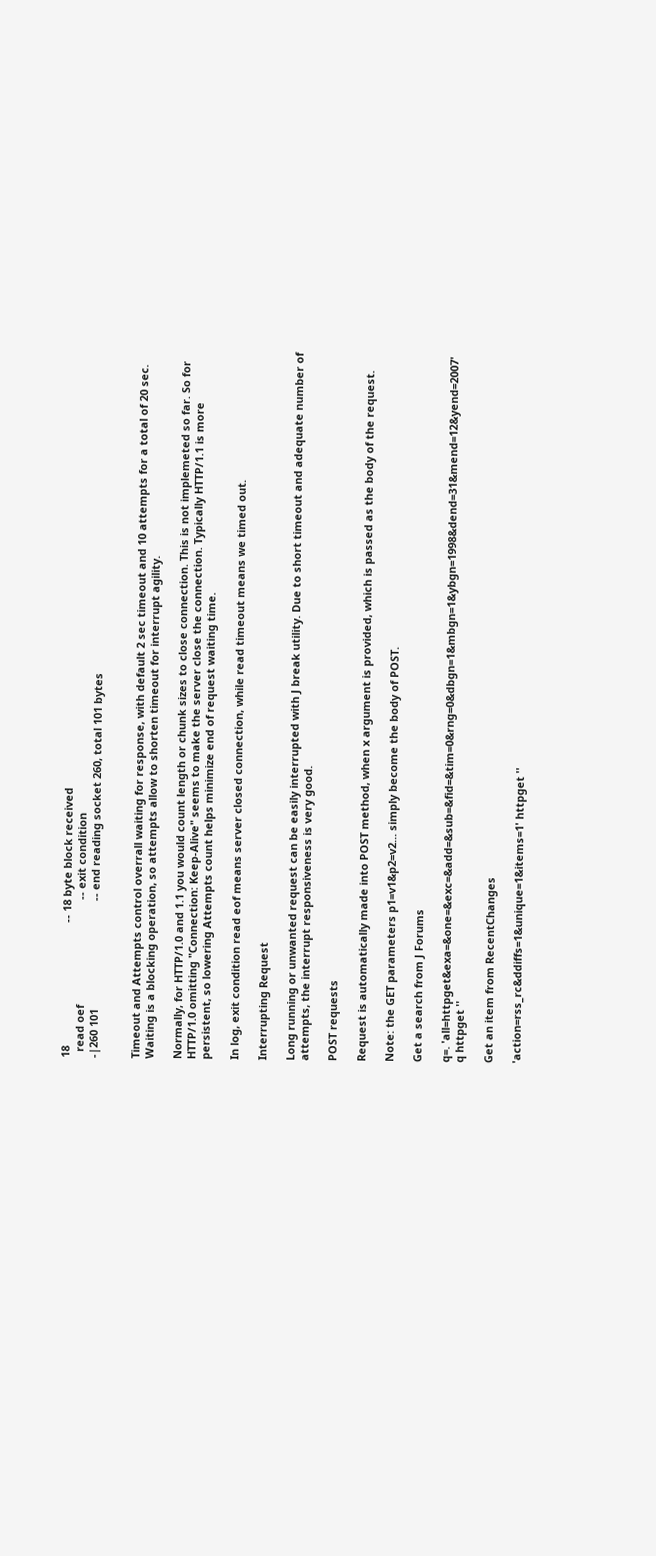18                                         -- 18 byte block received
  read oef                                   -- exit condition
-|260 101                                    -- end reading socket 260, total 101 bytes


Timeout and Attempts control overrall waiting for response, with default 2 sec timeout and 10 attempts for a total of 20 sec. Waiting is a blocking operation, so attempts allow to shorten timeout for interrupt agility.

Normally, for HTTP/1.0 and 1.1 you would count length or chunk sizes to close connection. This is not implemeted so far. So for HTTP/1.0 omitting "Connection: Keep-Alive" seems to make the server close the connection. Typically HTTP/1.1 is more persistent, so lowering Attempts count helps minimize end of request waiting time.

In log, exit condition read eof means server closed connection, while read timeout means we timed out.

Interrupting Request

Long running or unwanted request can be easily interrupted with J break utility. Due to short timeout and adequate number of attempts, the interrupt responsiveness is very good.

POST requests

Request is automatically made into POST method, when x argument is provided, which is passed as the body of the request.

Note: the GET parameters p1=v1&p2=v2... simply become the body of POST.

Get a search from J Forums

q=. 'all=httpget&exa=&one=&exc=&add=&sub=&fid=&tim=0&rng=0&dbgn=1&mbgn=1&ybgn=1998&dend=31&mend=12&yend=2007'
q httpget ''

Get an item from RecentChanges

'action=rss_rc&ddiffs=1&unique=1&items=1' httpget ''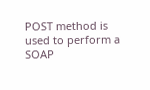POST method is used to perform a SOAP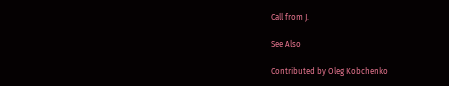Call from J.

See Also

Contributed by Oleg Kobchenko